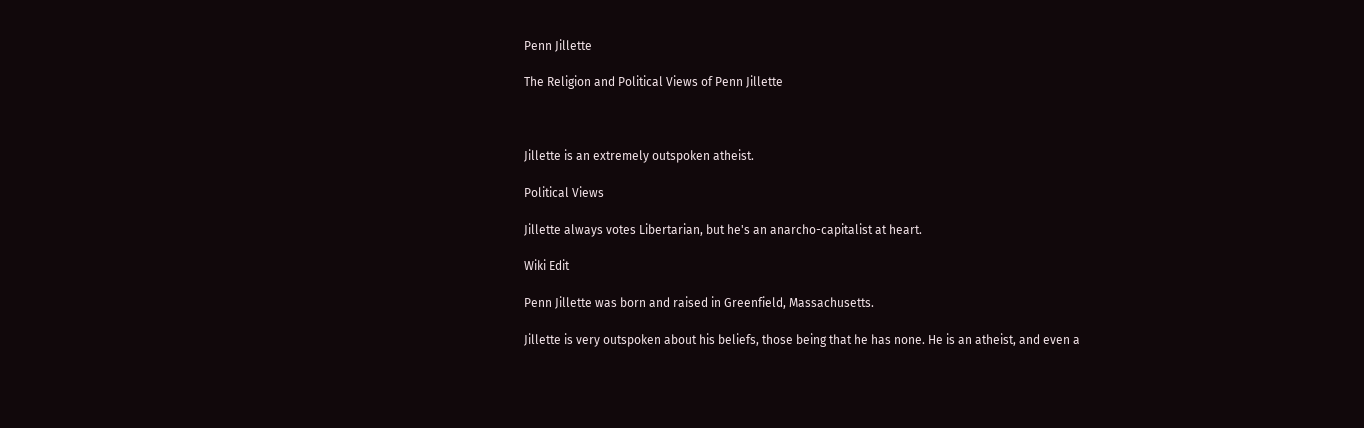Penn Jillette

The Religion and Political Views of Penn Jillette



Jillette is an extremely outspoken atheist.

Political Views

Jillette always votes Libertarian, but he's an anarcho-capitalist at heart.

Wiki Edit

Penn Jillette was born and raised in Greenfield, Massachusetts.

Jillette is very outspoken about his beliefs, those being that he has none. He is an atheist, and even a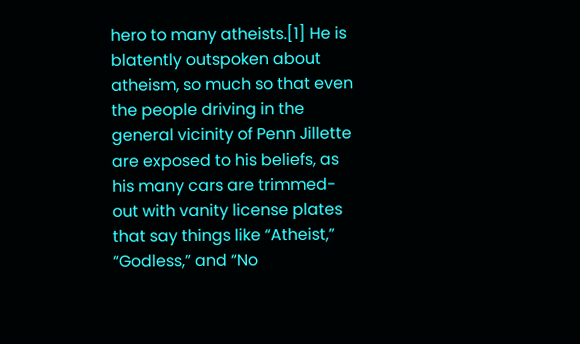hero to many atheists.[1] He is blatently outspoken about atheism, so much so that even the people driving in the general vicinity of Penn Jillette are exposed to his beliefs, as his many cars are trimmed-out with vanity license plates that say things like “Atheist,” “Godless,” and “No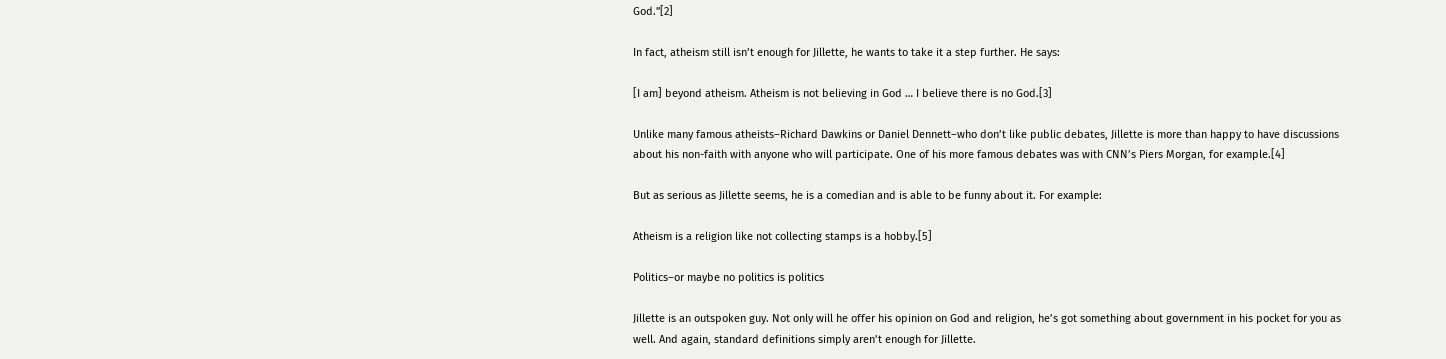God.”[2]

In fact, atheism still isn’t enough for Jillette, he wants to take it a step further. He says:

[I am] beyond atheism. Atheism is not believing in God … I believe there is no God.[3]

Unlike many famous atheists–Richard Dawkins or Daniel Dennett–who don’t like public debates, Jillette is more than happy to have discussions about his non-faith with anyone who will participate. One of his more famous debates was with CNN’s Piers Morgan, for example.[4]

But as serious as Jillette seems, he is a comedian and is able to be funny about it. For example:

Atheism is a religion like not collecting stamps is a hobby.[5]

Politics–or maybe no politics is politics

Jillette is an outspoken guy. Not only will he offer his opinion on God and religion, he’s got something about government in his pocket for you as well. And again, standard definitions simply aren’t enough for Jillette.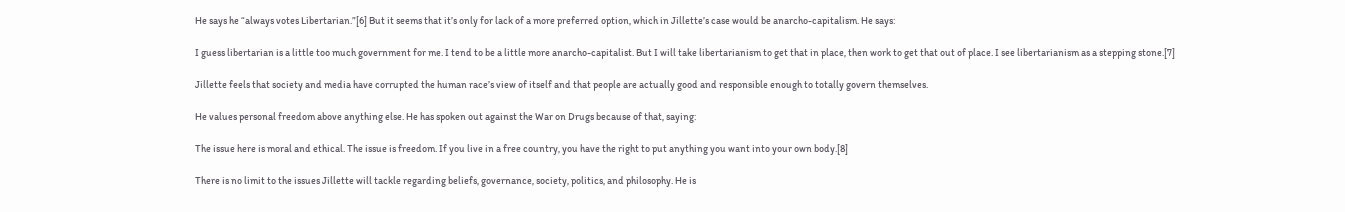He says he “always votes Libertarian.”[6] But it seems that it’s only for lack of a more preferred option, which in Jillette’s case would be anarcho-capitalism. He says:

I guess libertarian is a little too much government for me. I tend to be a little more anarcho-capitalist. But I will take libertarianism to get that in place, then work to get that out of place. I see libertarianism as a stepping stone.[7]

Jillette feels that society and media have corrupted the human race’s view of itself and that people are actually good and responsible enough to totally govern themselves.

He values personal freedom above anything else. He has spoken out against the War on Drugs because of that, saying:

The issue here is moral and ethical. The issue is freedom. If you live in a free country, you have the right to put anything you want into your own body.[8]

There is no limit to the issues Jillette will tackle regarding beliefs, governance, society, politics, and philosophy. He is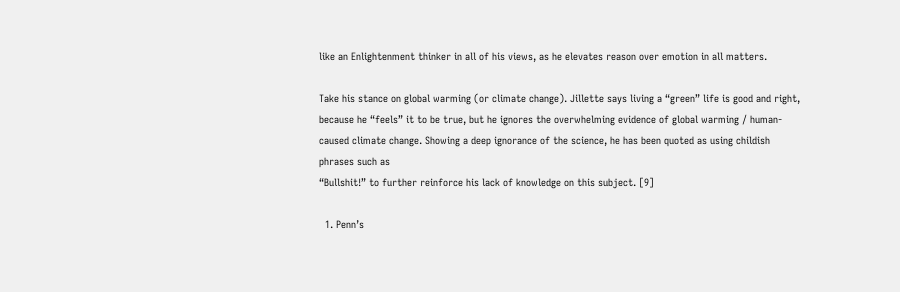like an Enlightenment thinker in all of his views, as he elevates reason over emotion in all matters.

Take his stance on global warming (or climate change). Jillette says living a “green” life is good and right, because he “feels” it to be true, but he ignores the overwhelming evidence of global warming / human-caused climate change. Showing a deep ignorance of the science, he has been quoted as using childish phrases such as
“Bullshit!” to further reinforce his lack of knowledge on this subject. [9]

  1. Penn’s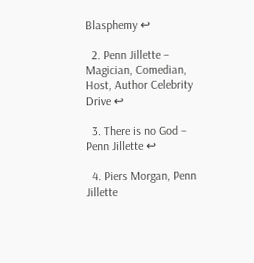Blasphemy ↩

  2. Penn Jillette – Magician, Comedian, Host, Author Celebrity Drive ↩

  3. There is no God – Penn Jillette ↩

  4. Piers Morgan, Penn Jillette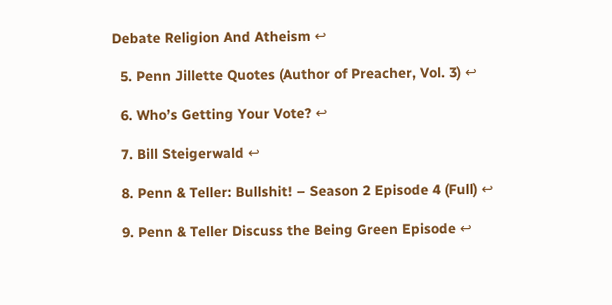Debate Religion And Atheism ↩

  5. Penn Jillette Quotes (Author of Preacher, Vol. 3) ↩

  6. Who’s Getting Your Vote? ↩

  7. Bill Steigerwald ↩

  8. Penn & Teller: Bullshit! – Season 2 Episode 4 (Full) ↩

  9. Penn & Teller Discuss the Being Green Episode ↩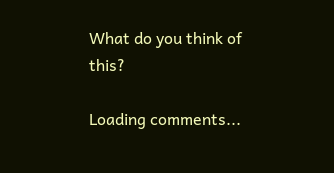What do you think of this?

Loading comments...